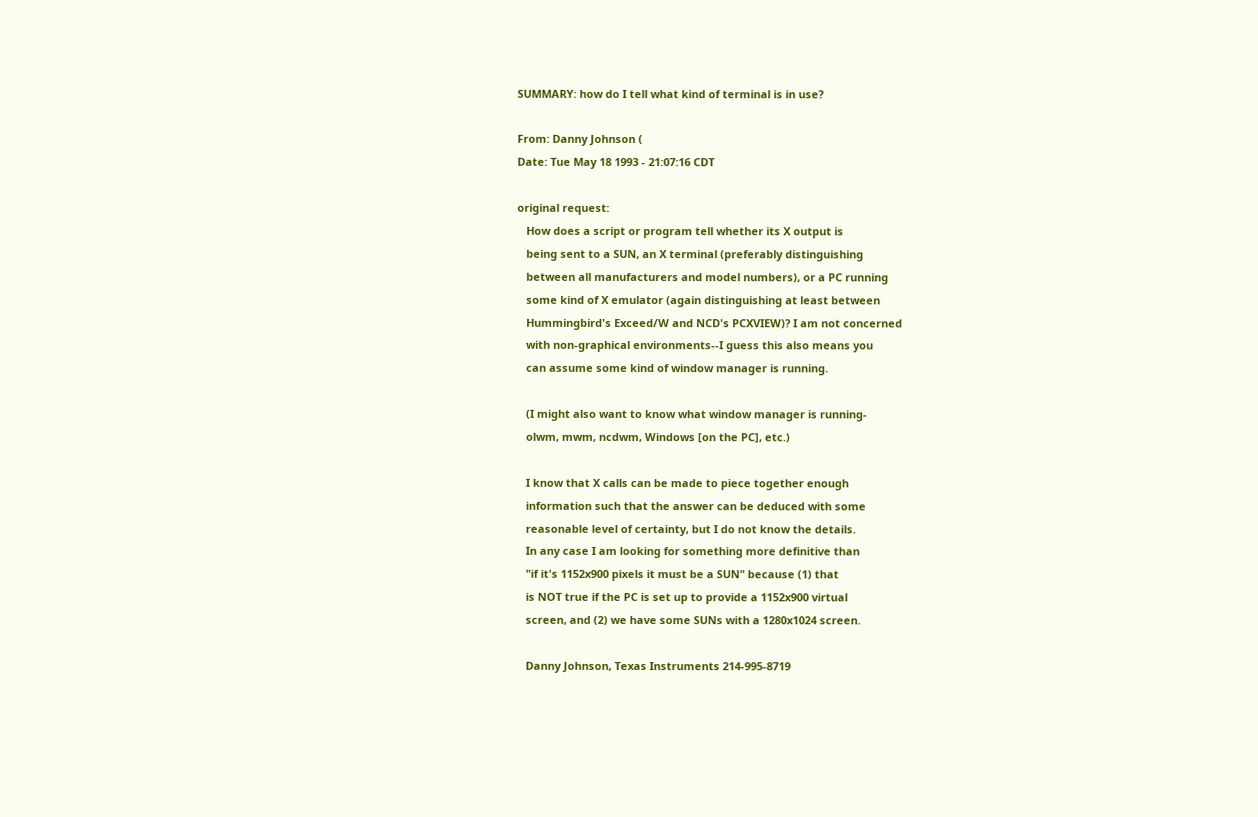SUMMARY: how do I tell what kind of terminal is in use?

From: Danny Johnson (
Date: Tue May 18 1993 - 21:07:16 CDT

original request:
   How does a script or program tell whether its X output is
   being sent to a SUN, an X terminal (preferably distinguishing
   between all manufacturers and model numbers), or a PC running
   some kind of X emulator (again distinguishing at least between
   Hummingbird's Exceed/W and NCD's PCXVIEW)? I am not concerned
   with non-graphical environments--I guess this also means you
   can assume some kind of window manager is running.

   (I might also want to know what window manager is running-
   olwm, mwm, ncdwm, Windows [on the PC], etc.)

   I know that X calls can be made to piece together enough
   information such that the answer can be deduced with some
   reasonable level of certainty, but I do not know the details.
   In any case I am looking for something more definitive than
   "if it's 1152x900 pixels it must be a SUN" because (1) that
   is NOT true if the PC is set up to provide a 1152x900 virtual
   screen, and (2) we have some SUNs with a 1280x1024 screen.

   Danny Johnson, Texas Instruments 214-995-8719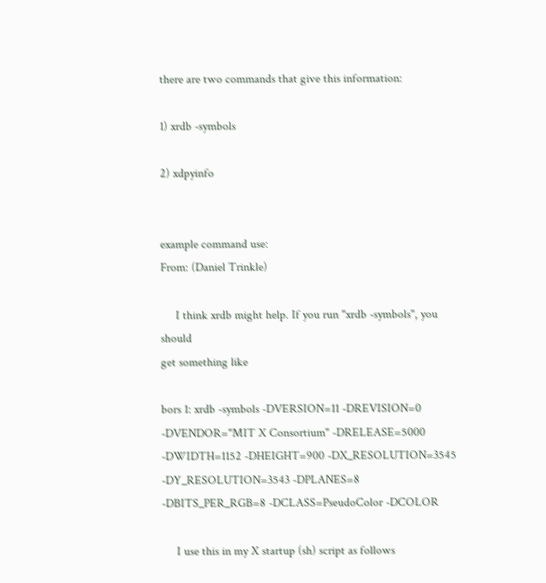there are two commands that give this information:

1) xrdb -symbols

2) xdpyinfo


example command use:
From: (Daniel Trinkle)

     I think xrdb might help. If you run "xrdb -symbols", you should
get something like

bors 1: xrdb -symbols -DVERSION=11 -DREVISION=0 -DVENDOR="MIT X Consortium" -DRELEASE=5000 -DWIDTH=1152 -DHEIGHT=900 -DX_RESOLUTION=3545 -DY_RESOLUTION=3543 -DPLANES=8 -DBITS_PER_RGB=8 -DCLASS=PseudoColor -DCOLOR

     I use this in my X startup (sh) script as follows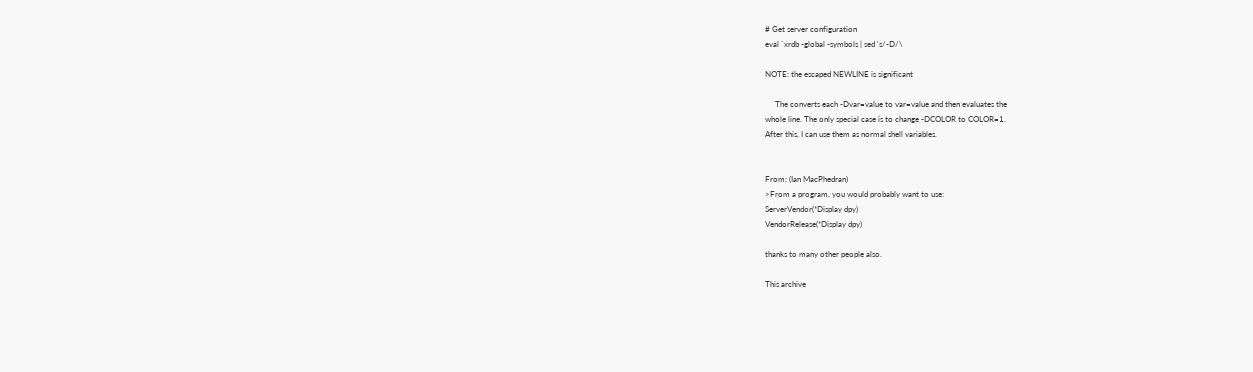# Get server configuration
eval `xrdb -global -symbols | sed 's/-D/\

NOTE: the escaped NEWLINE is significant

     The converts each -Dvar=value to var=value and then evaluates the
whole line. The only special case is to change -DCOLOR to COLOR=1.
After this, I can use them as normal shell variables.


From: (Ian MacPhedran)
>From a program, you would probably want to use:
ServerVendor(*Display dpy)
VendorRelease(*Display dpy)

thanks to many other people also.

This archive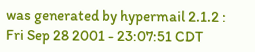was generated by hypermail 2.1.2 : Fri Sep 28 2001 - 23:07:51 CDT